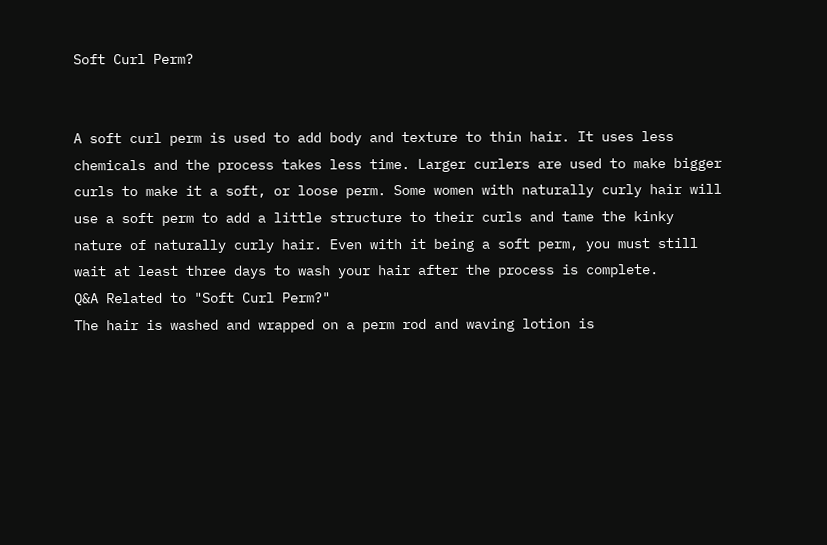Soft Curl Perm?


A soft curl perm is used to add body and texture to thin hair. It uses less chemicals and the process takes less time. Larger curlers are used to make bigger curls to make it a soft, or loose perm. Some women with naturally curly hair will use a soft perm to add a little structure to their curls and tame the kinky nature of naturally curly hair. Even with it being a soft perm, you must still wait at least three days to wash your hair after the process is complete.
Q&A Related to "Soft Curl Perm?"
The hair is washed and wrapped on a perm rod and waving lotion is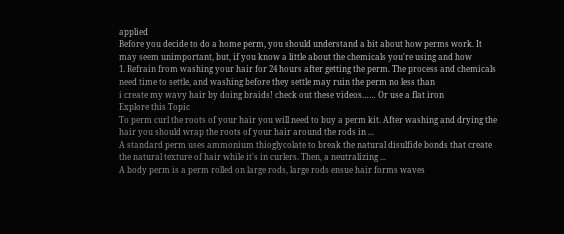applied
Before you decide to do a home perm, you should understand a bit about how perms work. It may seem unimportant, but, if you know a little about the chemicals you're using and how
1. Refrain from washing your hair for 24 hours after getting the perm. The process and chemicals need time to settle, and washing before they settle may ruin the perm no less than
i create my wavy hair by doing braids! check out these videos…… Or use a flat iron
Explore this Topic
To perm curl the roots of your hair you will need to buy a perm kit. After washing and drying the hair you should wrap the roots of your hair around the rods in ...
A standard perm uses ammonium thioglycolate to break the natural disulfide bonds that create the natural texture of hair while it's in curlers. Then, a neutralizing ...
A body perm is a perm rolled on large rods, large rods ensue hair forms waves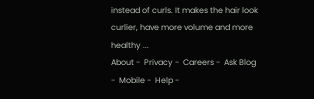instead of curls. It makes the hair look curlier, have more volume and more healthy ...
About -  Privacy -  Careers -  Ask Blog -  Mobile -  Help -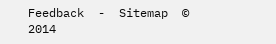Feedback  -  Sitemap  © 2014